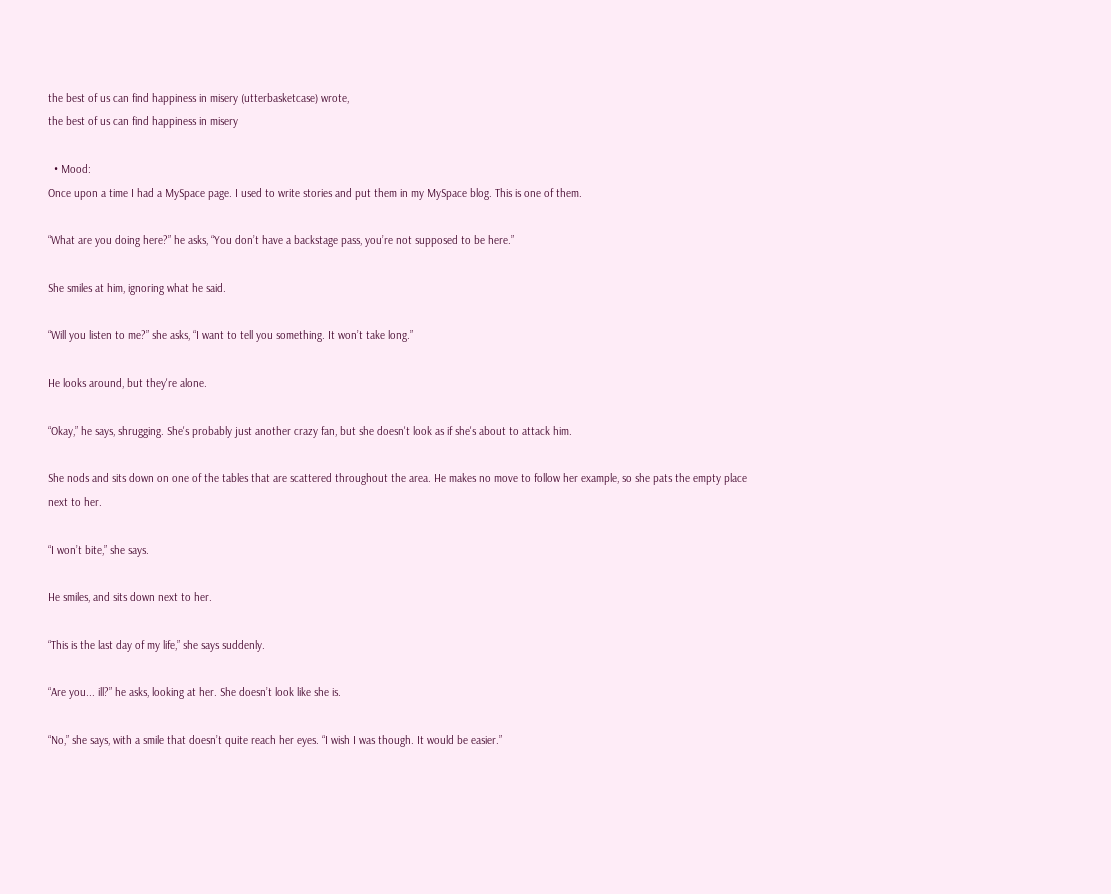the best of us can find happiness in misery (utterbasketcase) wrote,
the best of us can find happiness in misery

  • Mood:
Once upon a time I had a MySpace page. I used to write stories and put them in my MySpace blog. This is one of them.

“What are you doing here?” he asks, “You don’t have a backstage pass, you’re not supposed to be here.”

She smiles at him, ignoring what he said.

“Will you listen to me?” she asks, “I want to tell you something. It won’t take long.”

He looks around, but they're alone.

“Okay,” he says, shrugging. She's probably just another crazy fan, but she doesn't look as if she's about to attack him.

She nods and sits down on one of the tables that are scattered throughout the area. He makes no move to follow her example, so she pats the empty place next to her.

“I won’t bite,” she says.

He smiles, and sits down next to her.

“This is the last day of my life,” she says suddenly.

“Are you... ill?” he asks, looking at her. She doesn’t look like she is.

“No,” she says, with a smile that doesn’t quite reach her eyes. “I wish I was though. It would be easier.”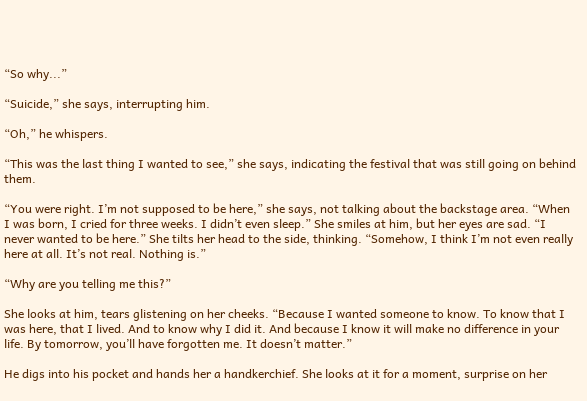“So why...”

“Suicide,” she says, interrupting him.

“Oh,” he whispers.

“This was the last thing I wanted to see,” she says, indicating the festival that was still going on behind them.

“You were right. I’m not supposed to be here,” she says, not talking about the backstage area. “When I was born, I cried for three weeks. I didn’t even sleep.” She smiles at him, but her eyes are sad. “I never wanted to be here.” She tilts her head to the side, thinking. “Somehow, I think I’m not even really here at all. It’s not real. Nothing is.”

“Why are you telling me this?”

She looks at him, tears glistening on her cheeks. “Because I wanted someone to know. To know that I was here, that I lived. And to know why I did it. And because I know it will make no difference in your life. By tomorrow, you’ll have forgotten me. It doesn’t matter.”

He digs into his pocket and hands her a handkerchief. She looks at it for a moment, surprise on her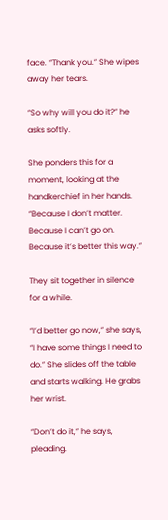face. “Thank you.” She wipes away her tears.

“So why will you do it?” he asks softly.

She ponders this for a moment, looking at the handkerchief in her hands. “Because I don’t matter. Because I can’t go on. Because it’s better this way.”

They sit together in silence for a while.

“I’d better go now,” she says, “I have some things I need to do.” She slides off the table and starts walking. He grabs her wrist.

“Don’t do it,” he says, pleading.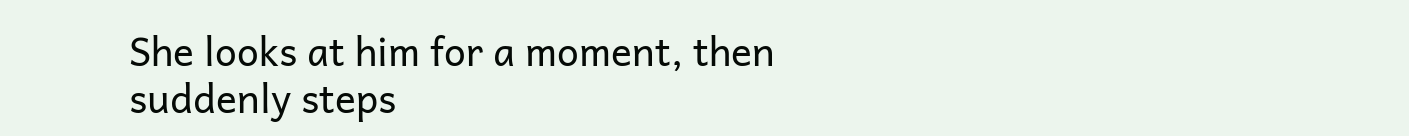She looks at him for a moment, then suddenly steps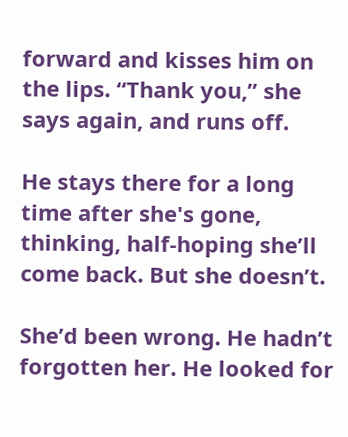forward and kisses him on the lips. “Thank you,” she says again, and runs off.

He stays there for a long time after she's gone, thinking, half-hoping she’ll come back. But she doesn’t.

She’d been wrong. He hadn’t forgotten her. He looked for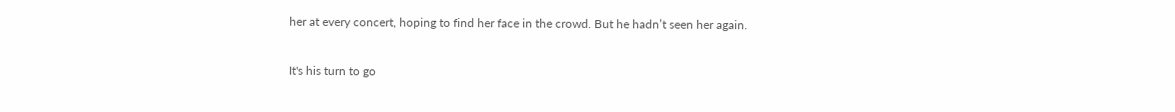her at every concert, hoping to find her face in the crowd. But he hadn’t seen her again.

It's his turn to go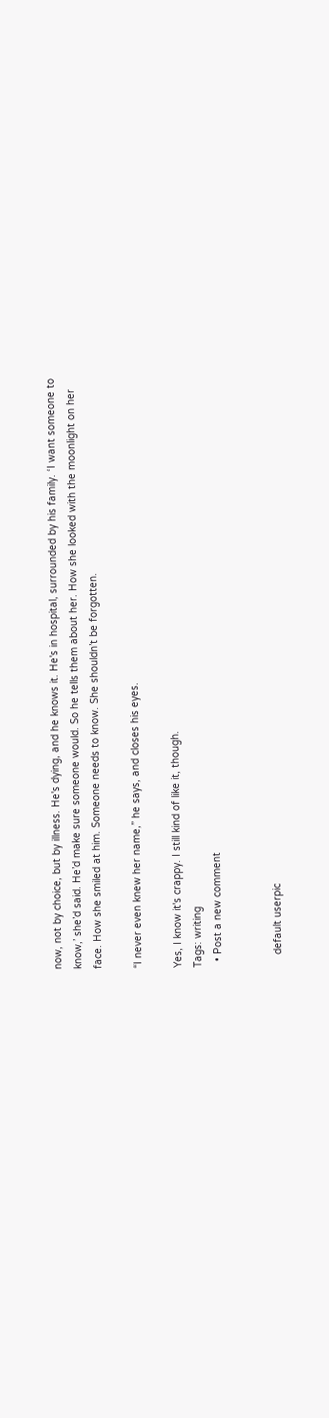now, not by choice, but by illness. He's dying, and he knows it. He's in hospital, surrounded by his family. ‘I want someone to know,’ she’d said. He’d make sure someone would. So he tells them about her. How she looked with the moonlight on her face. How she smiled at him. Someone needs to know. She shouldn’t be forgotten.

“I never even knew her name,” he says, and closes his eyes.

Yes, I know it's crappy. I still kind of like it, though.
Tags: writing
  • Post a new comment


    default userpic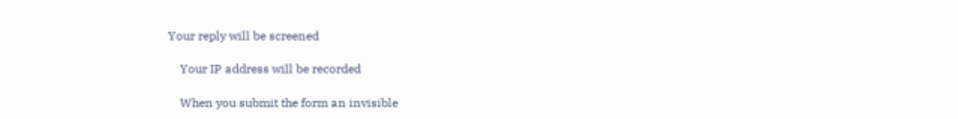Your reply will be screened

    Your IP address will be recorded

    When you submit the form an invisible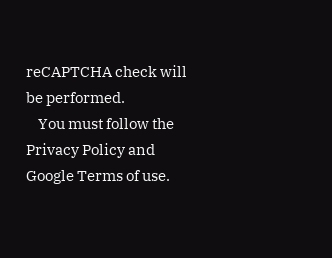reCAPTCHA check will be performed.
    You must follow the Privacy Policy and Google Terms of use.